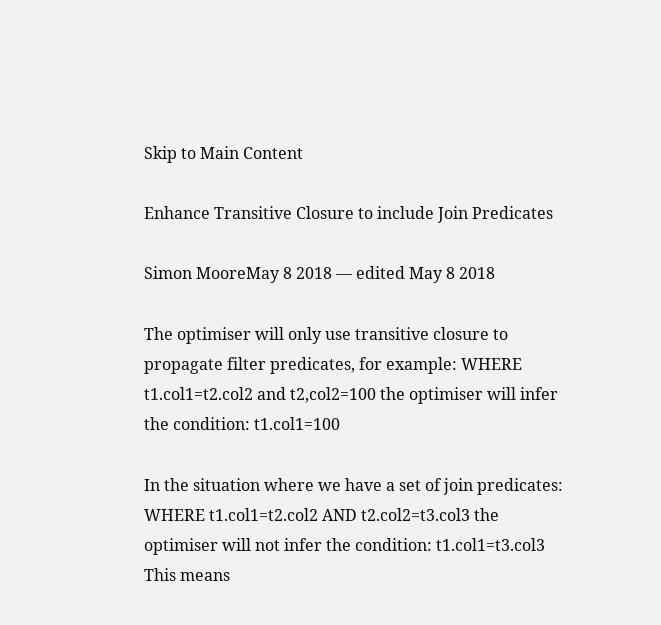Skip to Main Content

Enhance Transitive Closure to include Join Predicates

Simon MooreMay 8 2018 — edited May 8 2018

The optimiser will only use transitive closure to propagate filter predicates, for example: WHERE t1.col1=t2.col2 and t2,col2=100 the optimiser will infer the condition: t1.col1=100

In the situation where we have a set of join predicates: WHERE t1.col1=t2.col2 AND t2.col2=t3.col3 the optimiser will not infer the condition: t1.col1=t3.col3 This means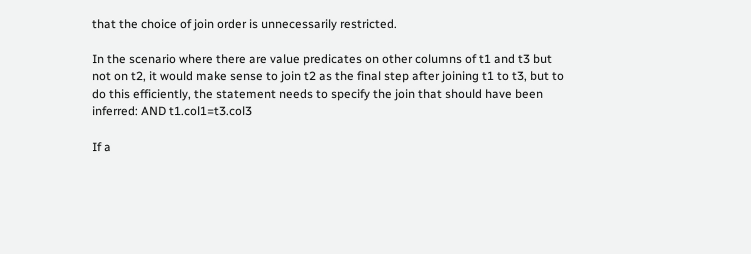that the choice of join order is unnecessarily restricted.

In the scenario where there are value predicates on other columns of t1 and t3 but not on t2, it would make sense to join t2 as the final step after joining t1 to t3, but to do this efficiently, the statement needs to specify the join that should have been inferred: AND t1.col1=t3.col3

If a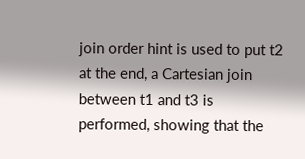join order hint is used to put t2 at the end, a Cartesian join between t1 and t3 is performed, showing that the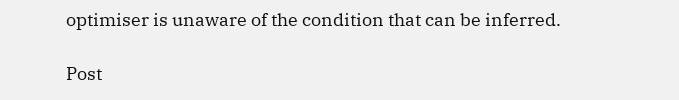optimiser is unaware of the condition that can be inferred.

Post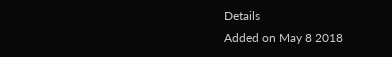Details
Added on May 8 2018